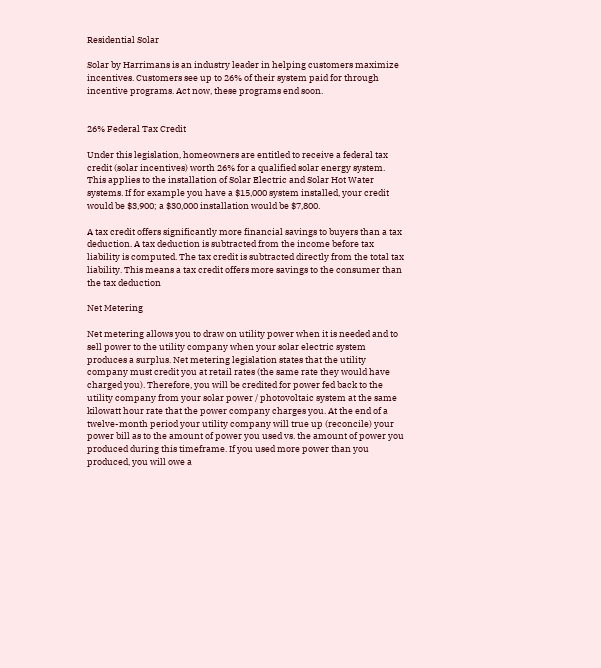Residential Solar

Solar by Harrimans is an industry leader in helping customers maximize incentives. Customers see up to 26% of their system paid for through incentive programs. Act now, these programs end soon.


26% Federal Tax Credit

Under this legislation, homeowners are entitled to receive a federal tax credit (solar incentives) worth 26% for a qualified solar energy system. This applies to the installation of Solar Electric and Solar Hot Water systems. If for example you have a $15,000 system installed, your credit would be $3,900; a $30,000 installation would be $7,800.

A tax credit offers significantly more financial savings to buyers than a tax deduction. A tax deduction is subtracted from the income before tax liability is computed. The tax credit is subtracted directly from the total tax liability. This means a tax credit offers more savings to the consumer than the tax deduction

Net Metering

Net metering allows you to draw on utility power when it is needed and to sell power to the utility company when your solar electric system produces a surplus. Net metering legislation states that the utility company must credit you at retail rates (the same rate they would have charged you). Therefore, you will be credited for power fed back to the utility company from your solar power / photovoltaic system at the same kilowatt hour rate that the power company charges you. At the end of a twelve-month period your utility company will true up (reconcile) your power bill as to the amount of power you used vs. the amount of power you produced during this timeframe. If you used more power than you produced, you will owe a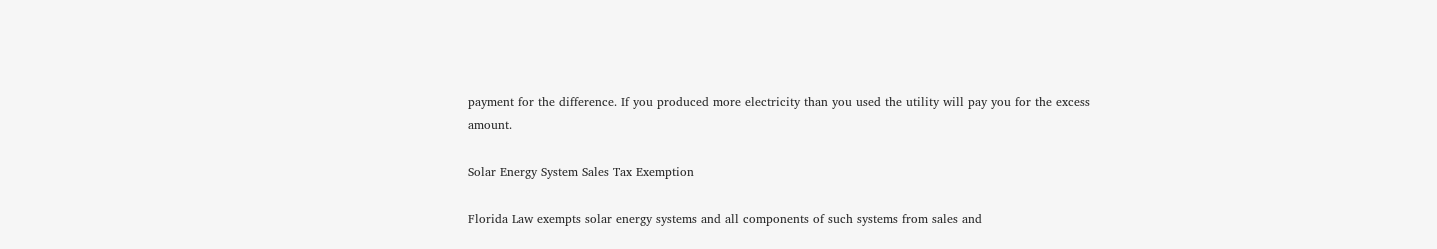payment for the difference. If you produced more electricity than you used the utility will pay you for the excess amount.

Solar Energy System Sales Tax Exemption

Florida Law exempts solar energy systems and all components of such systems from sales and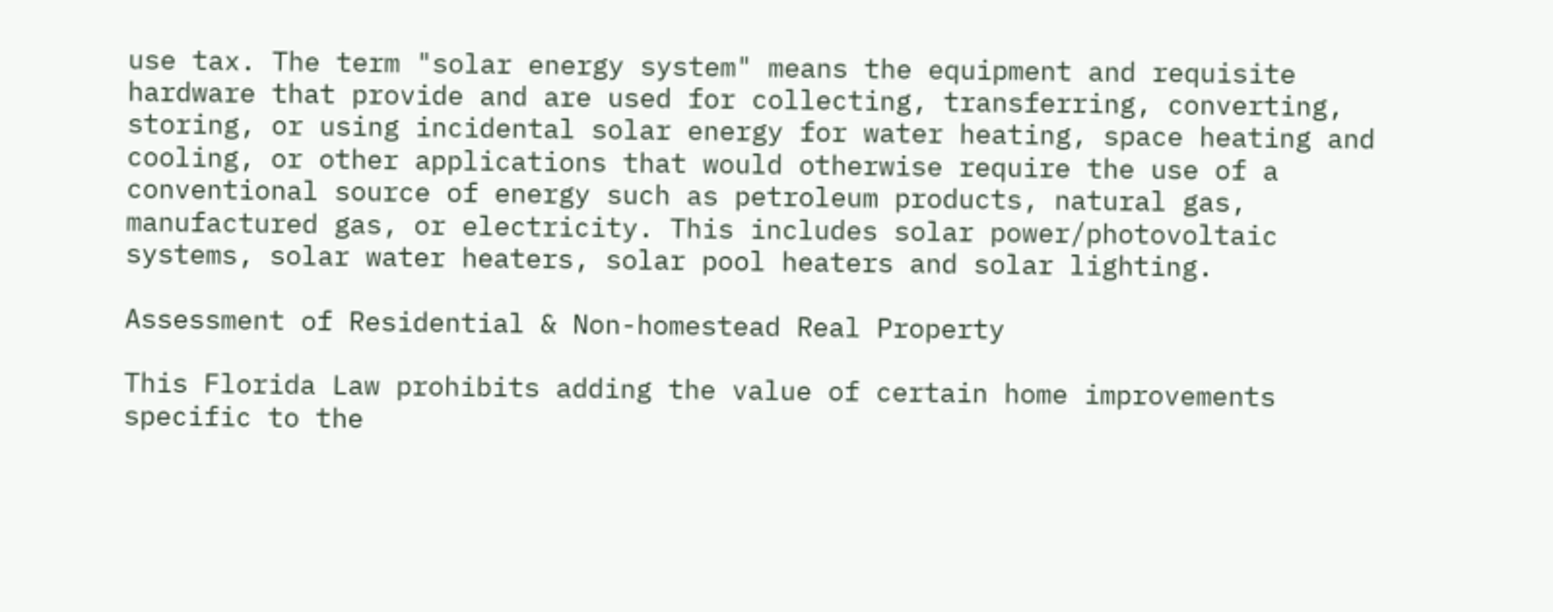use tax. The term "solar energy system" means the equipment and requisite hardware that provide and are used for collecting, transferring, converting, storing, or using incidental solar energy for water heating, space heating and cooling, or other applications that would otherwise require the use of a conventional source of energy such as petroleum products, natural gas, manufactured gas, or electricity. This includes solar power/photovoltaic systems, solar water heaters, solar pool heaters and solar lighting.

Assessment of Residential & Non-homestead Real Property

This Florida Law prohibits adding the value of certain home improvements specific to the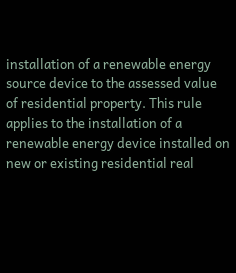installation of a renewable energy source device to the assessed value of residential property. This rule applies to the installation of a renewable energy device installed on new or existing residential real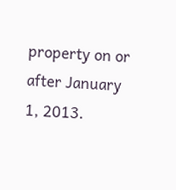property on or after January 1, 2013.